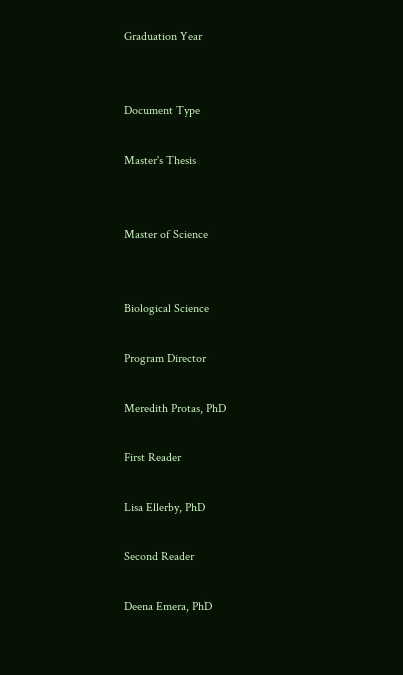Graduation Year


Document Type

Master's Thesis


Master of Science


Biological Science

Program Director

Meredith Protas, PhD

First Reader

Lisa Ellerby, PhD

Second Reader

Deena Emera, PhD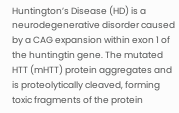Huntington’s Disease (HD) is a neurodegenerative disorder caused by a CAG expansion within exon 1 of the huntingtin gene. The mutated HTT (mHTT) protein aggregates and is proteolytically cleaved, forming toxic fragments of the protein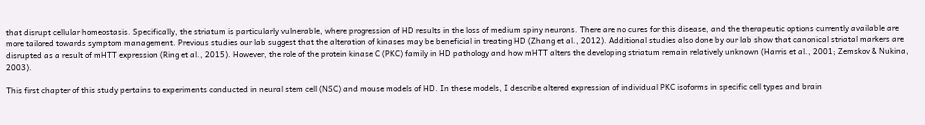that disrupt cellular homeostasis. Specifically, the striatum is particularly vulnerable, where progression of HD results in the loss of medium spiny neurons. There are no cures for this disease, and the therapeutic options currently available are more tailored towards symptom management. Previous studies our lab suggest that the alteration of kinases may be beneficial in treating HD (Zhang et al., 2012). Additional studies also done by our lab show that canonical striatal markers are disrupted as a result of mHTT expression (Ring et al., 2015). However, the role of the protein kinase C (PKC) family in HD pathology and how mHTT alters the developing striatum remain relatively unknown (Harris et al., 2001; Zemskov & Nukina, 2003).

This first chapter of this study pertains to experiments conducted in neural stem cell (NSC) and mouse models of HD. In these models, I describe altered expression of individual PKC isoforms in specific cell types and brain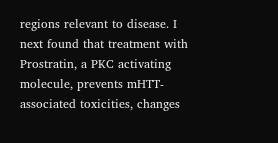regions relevant to disease. I next found that treatment with Prostratin, a PKC activating molecule, prevents mHTT-associated toxicities, changes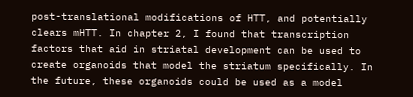post-translational modifications of HTT, and potentially clears mHTT. In chapter 2, I found that transcription factors that aid in striatal development can be used to create organoids that model the striatum specifically. In the future, these organoids could be used as a model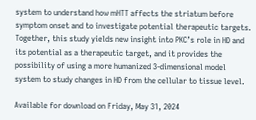system to understand how mHTT affects the striatum before symptom onset and to investigate potential therapeutic targets. Together, this study yields new insight into PKC’s role in HD and its potential as a therapeutic target, and it provides the possibility of using a more humanized 3-dimensional model system to study changes in HD from the cellular to tissue level.

Available for download on Friday, May 31, 2024